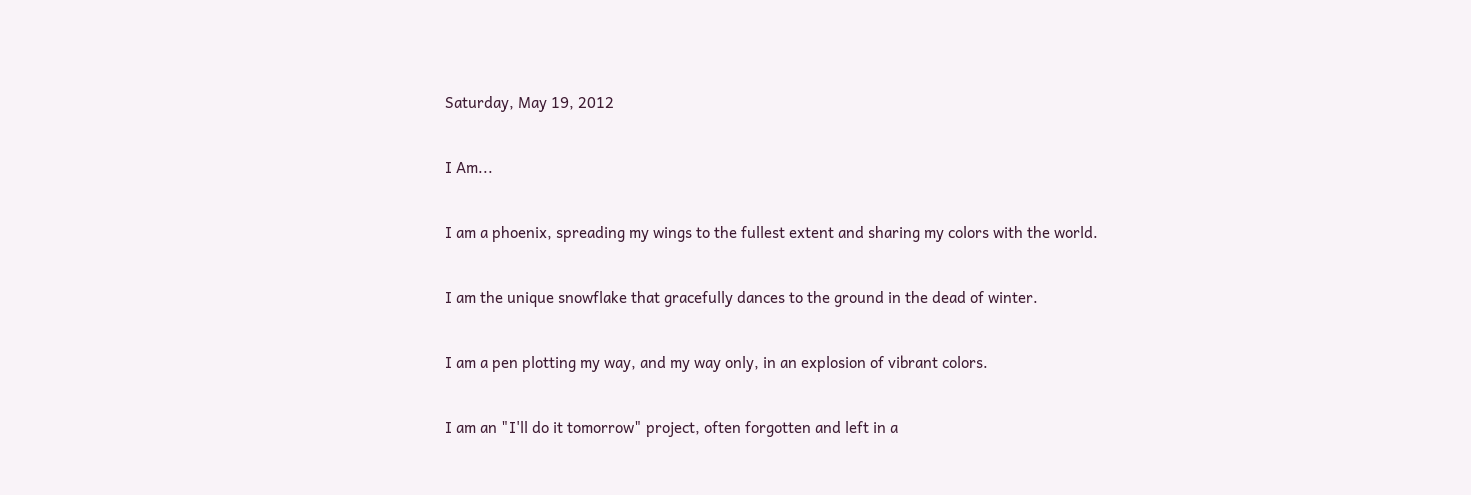Saturday, May 19, 2012

I Am...

I am a phoenix, spreading my wings to the fullest extent and sharing my colors with the world.

I am the unique snowflake that gracefully dances to the ground in the dead of winter.

I am a pen plotting my way, and my way only, in an explosion of vibrant colors.

I am an "I'll do it tomorrow" project, often forgotten and left in a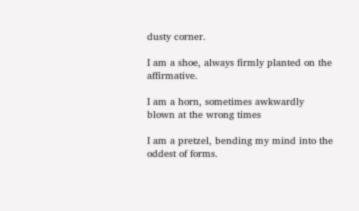dusty corner.

I am a shoe, always firmly planted on the affirmative.

I am a horn, sometimes awkwardly blown at the wrong times

I am a pretzel, bending my mind into the oddest of forms.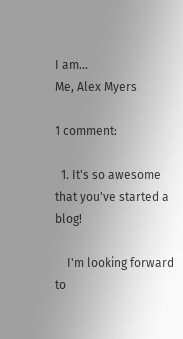I am...
Me, Alex Myers

1 comment:

  1. It's so awesome that you've started a blog!

    I'm looking forward to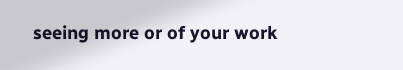seeing more or of your work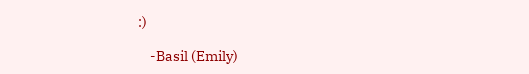:)

    -Basil (Emily)